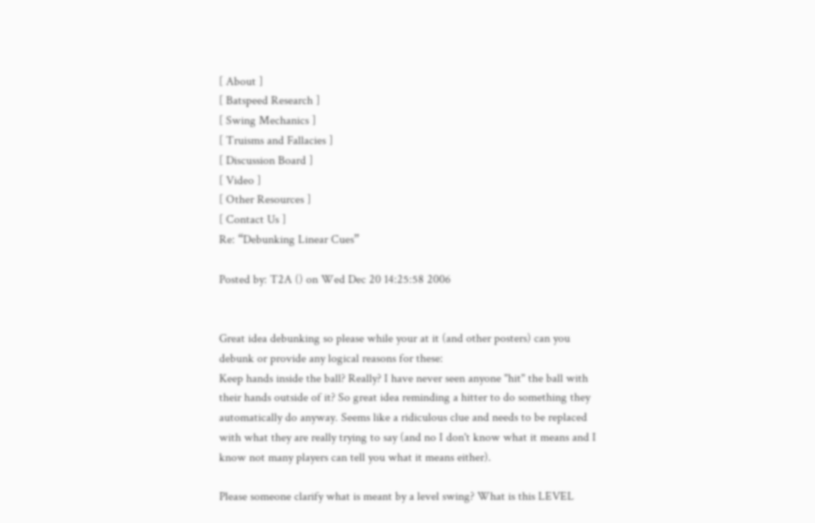[ About ]
[ Batspeed Research ]
[ Swing Mechanics ]
[ Truisms and Fallacies ]
[ Discussion Board ]
[ Video ]
[ Other Resources ]
[ Contact Us ]
Re: “Debunking Linear Cues”

Posted by: T2A () on Wed Dec 20 14:25:58 2006


Great idea debunking so please while your at it (and other posters) can you debunk or provide any logical reasons for these:
Keep hands inside the ball? Really? I have never seen anyone "hit" the ball with their hands outside of it? So great idea reminding a hitter to do something they automatically do anyway. Seems like a ridiculous clue and needs to be replaced with what they are really trying to say (and no I don't know what it means and I know not many players can tell you what it means either).

Please someone clarify what is meant by a level swing? What is this LEVEL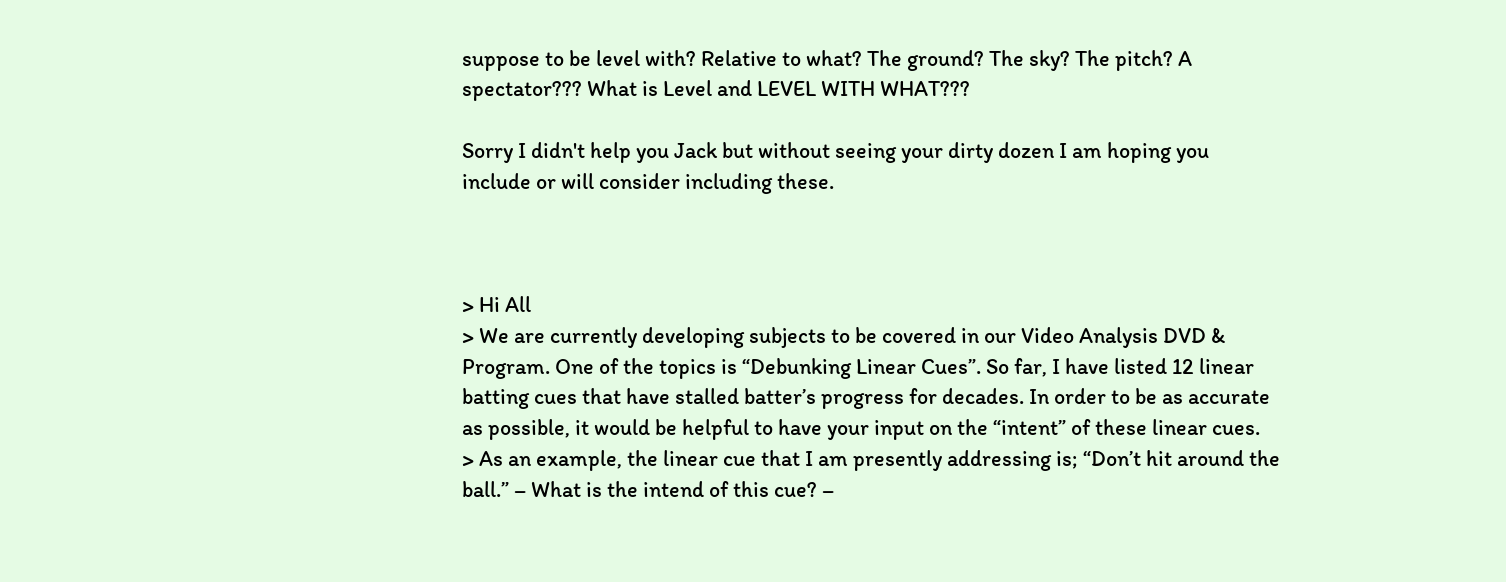suppose to be level with? Relative to what? The ground? The sky? The pitch? A spectator??? What is Level and LEVEL WITH WHAT???

Sorry I didn't help you Jack but without seeing your dirty dozen I am hoping you include or will consider including these.



> Hi All
> We are currently developing subjects to be covered in our Video Analysis DVD & Program. One of the topics is “Debunking Linear Cues”. So far, I have listed 12 linear batting cues that have stalled batter’s progress for decades. In order to be as accurate as possible, it would be helpful to have your input on the “intent” of these linear cues.
> As an example, the linear cue that I am presently addressing is; “Don’t hit around the ball.” – What is the intend of this cue? –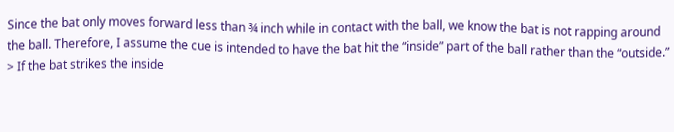Since the bat only moves forward less than ¾ inch while in contact with the ball, we know the bat is not rapping around the ball. Therefore, I assume the cue is intended to have the bat hit the “inside” part of the ball rather than the “outside.”
> If the bat strikes the inside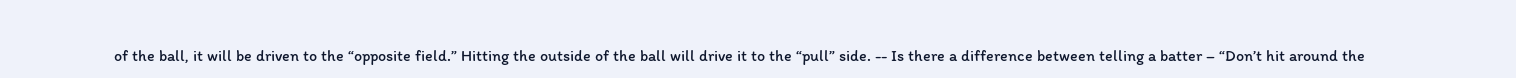of the ball, it will be driven to the “opposite field.” Hitting the outside of the ball will drive it to the “pull” side. -- Is there a difference between telling a batter – “Don’t hit around the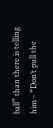ball” than there is telling him - “Don’t pull the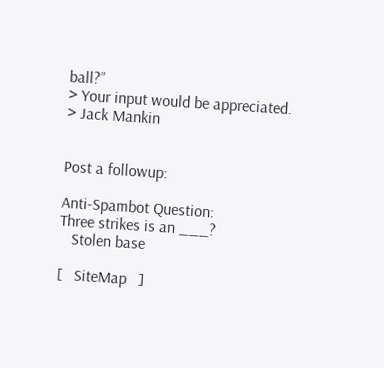ball?”
> Your input would be appreciated.
> Jack Mankin


Post a followup:

Anti-Spambot Question:
Three strikes is an ___?
   Stolen base

[   SiteMap   ]